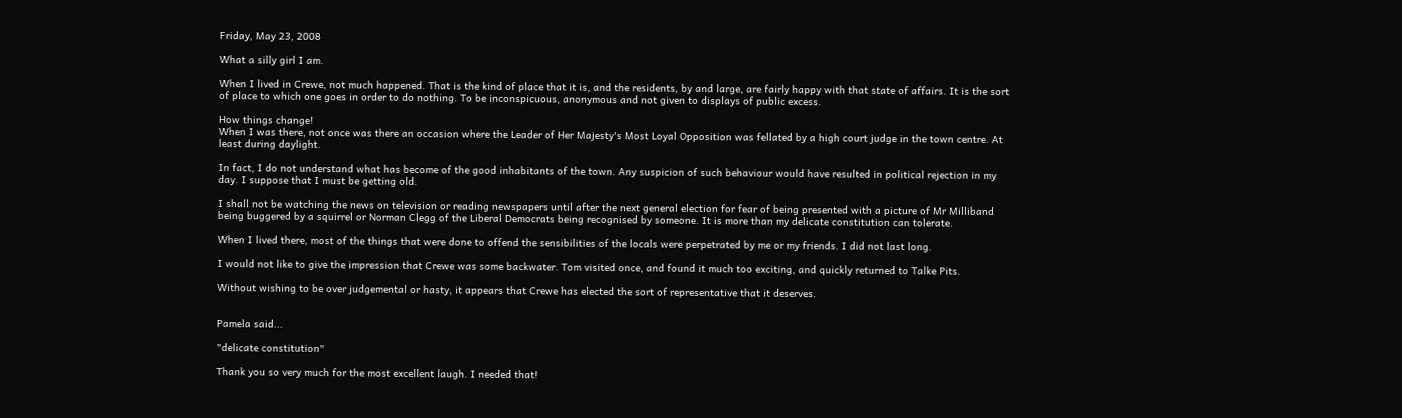Friday, May 23, 2008

What a silly girl I am.

When I lived in Crewe, not much happened. That is the kind of place that it is, and the residents, by and large, are fairly happy with that state of affairs. It is the sort of place to which one goes in order to do nothing. To be inconspicuous, anonymous and not given to displays of public excess.

How things change!
When I was there, not once was there an occasion where the Leader of Her Majesty's Most Loyal Opposition was fellated by a high court judge in the town centre. At least during daylight.

In fact, I do not understand what has become of the good inhabitants of the town. Any suspicion of such behaviour would have resulted in political rejection in my day. I suppose that I must be getting old.

I shall not be watching the news on television or reading newspapers until after the next general election for fear of being presented with a picture of Mr Milliband being buggered by a squirrel or Norman Clegg of the Liberal Democrats being recognised by someone. It is more than my delicate constitution can tolerate.

When I lived there, most of the things that were done to offend the sensibilities of the locals were perpetrated by me or my friends. I did not last long.

I would not like to give the impression that Crewe was some backwater. Tom visited once, and found it much too exciting, and quickly returned to Talke Pits.

Without wishing to be over judgemental or hasty, it appears that Crewe has elected the sort of representative that it deserves.


Pamela said...

"delicate constitution"

Thank you so very much for the most excellent laugh. I needed that!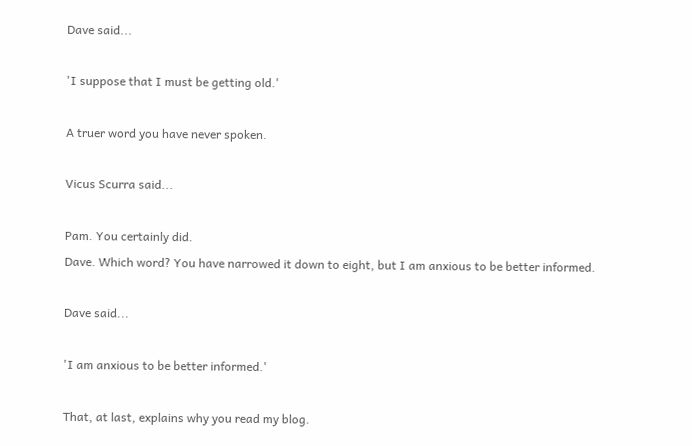Dave said...

'I suppose that I must be getting old.'

A truer word you have never spoken.

Vicus Scurra said...

Pam. You certainly did.
Dave. Which word? You have narrowed it down to eight, but I am anxious to be better informed.

Dave said...

'I am anxious to be better informed.'

That, at last, explains why you read my blog.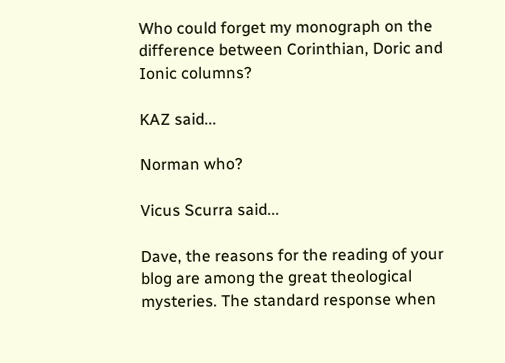Who could forget my monograph on the difference between Corinthian, Doric and Ionic columns?

KAZ said...

Norman who?

Vicus Scurra said...

Dave, the reasons for the reading of your blog are among the great theological mysteries. The standard response when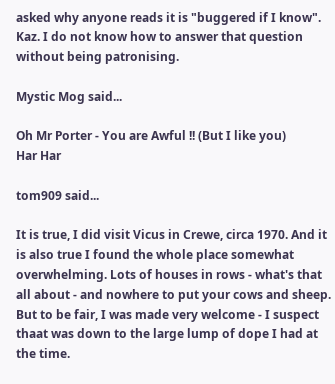asked why anyone reads it is "buggered if I know".
Kaz. I do not know how to answer that question without being patronising.

Mystic Mog said...

Oh Mr Porter - You are Awful !! (But I like you)
Har Har

tom909 said...

It is true, I did visit Vicus in Crewe, circa 1970. And it is also true I found the whole place somewhat overwhelming. Lots of houses in rows - what's that all about - and nowhere to put your cows and sheep.
But to be fair, I was made very welcome - I suspect thaat was down to the large lump of dope I had at the time.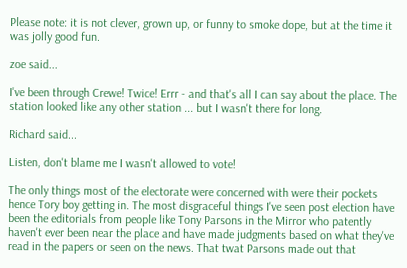Please note: it is not clever, grown up, or funny to smoke dope, but at the time it was jolly good fun.

zoe said...

I've been through Crewe! Twice! Errr - and that's all I can say about the place. The station looked like any other station ... but I wasn't there for long.

Richard said...

Listen, don't blame me I wasn't allowed to vote!

The only things most of the electorate were concerned with were their pockets hence Tory boy getting in. The most disgraceful things I've seen post election have been the editorials from people like Tony Parsons in the Mirror who patently haven't ever been near the place and have made judgments based on what they've read in the papers or seen on the news. That twat Parsons made out that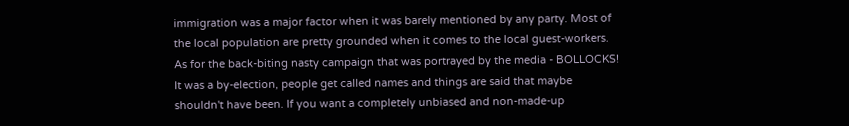immigration was a major factor when it was barely mentioned by any party. Most of the local population are pretty grounded when it comes to the local guest-workers. As for the back-biting nasty campaign that was portrayed by the media - BOLLOCKS! It was a by-election, people get called names and things are said that maybe shouldn't have been. If you want a completely unbiased and non-made-up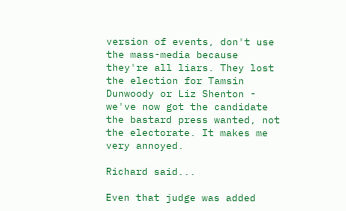version of events, don't use the mass-media because they're all liars. They lost the election for Tamsin Dunwoody or Liz Shenton - we've now got the candidate the bastard press wanted, not the electorate. It makes me very annoyed.

Richard said...

Even that judge was added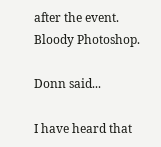after the event. Bloody Photoshop.

Donn said...

I have heard that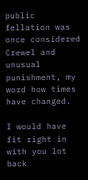public fellation was once considered Crewel and unusual punishment, my word how times have changed.

I would have fit right in with you lot back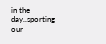in the day..sporting our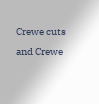Crewe cuts and Crewe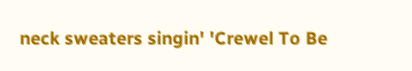neck sweaters singin' 'Crewel To Be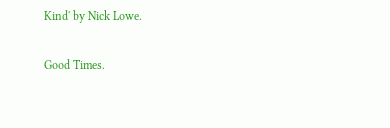Kind' by Nick Lowe.

Good Times.